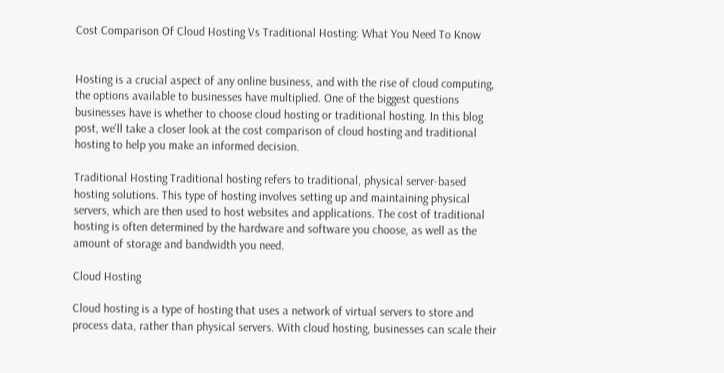Cost Comparison Of Cloud Hosting Vs Traditional Hosting: What You Need To Know


Hosting is a crucial aspect of any online business, and with the rise of cloud computing, the options available to businesses have multiplied. One of the biggest questions businesses have is whether to choose cloud hosting or traditional hosting. In this blog post, we'll take a closer look at the cost comparison of cloud hosting and traditional hosting to help you make an informed decision.

Traditional Hosting Traditional hosting refers to traditional, physical server-based hosting solutions. This type of hosting involves setting up and maintaining physical servers, which are then used to host websites and applications. The cost of traditional hosting is often determined by the hardware and software you choose, as well as the amount of storage and bandwidth you need.

Cloud Hosting

Cloud hosting is a type of hosting that uses a network of virtual servers to store and process data, rather than physical servers. With cloud hosting, businesses can scale their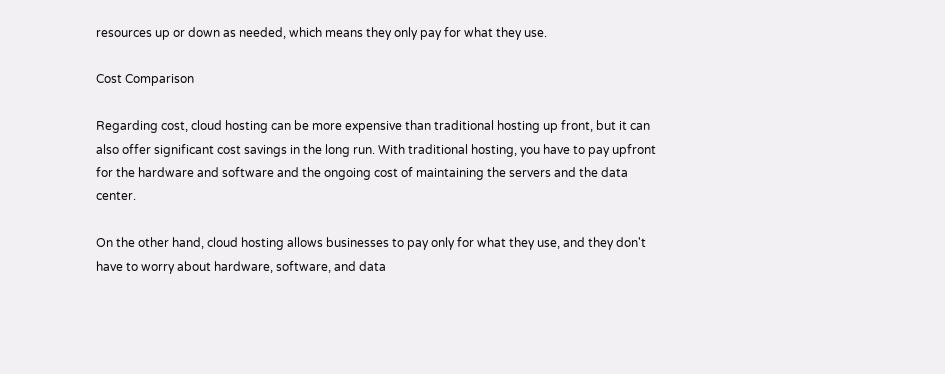resources up or down as needed, which means they only pay for what they use.

Cost Comparison

Regarding cost, cloud hosting can be more expensive than traditional hosting up front, but it can also offer significant cost savings in the long run. With traditional hosting, you have to pay upfront for the hardware and software and the ongoing cost of maintaining the servers and the data center.

On the other hand, cloud hosting allows businesses to pay only for what they use, and they don't have to worry about hardware, software, and data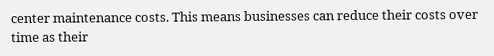center maintenance costs. This means businesses can reduce their costs over time as their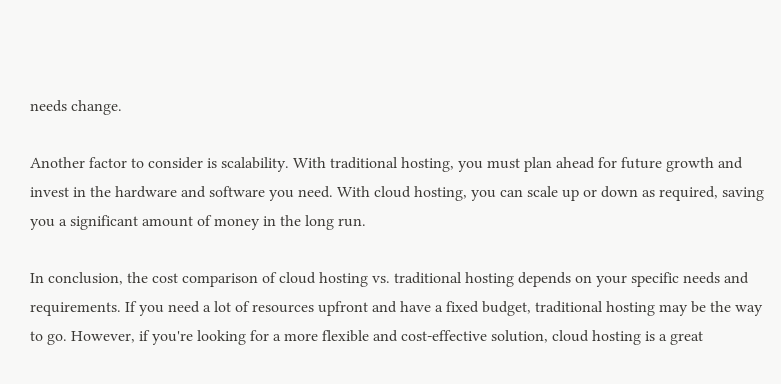needs change.

Another factor to consider is scalability. With traditional hosting, you must plan ahead for future growth and invest in the hardware and software you need. With cloud hosting, you can scale up or down as required, saving you a significant amount of money in the long run.

In conclusion, the cost comparison of cloud hosting vs. traditional hosting depends on your specific needs and requirements. If you need a lot of resources upfront and have a fixed budget, traditional hosting may be the way to go. However, if you're looking for a more flexible and cost-effective solution, cloud hosting is a great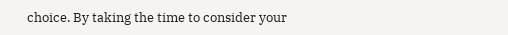choice. By taking the time to consider your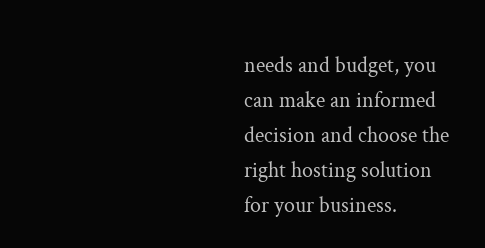needs and budget, you can make an informed decision and choose the right hosting solution for your business.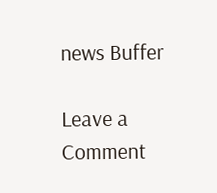news Buffer

Leave a Comment